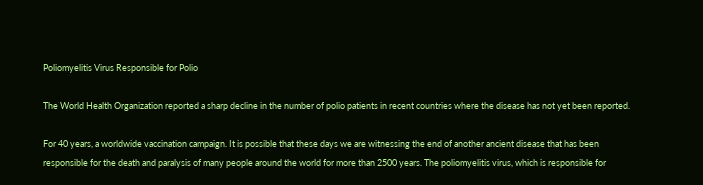Poliomyelitis Virus Responsible for Polio

The World Health Organization reported a sharp decline in the number of polio patients in recent countries where the disease has not yet been reported.

For 40 years, a worldwide vaccination campaign. It is possible that these days we are witnessing the end of another ancient disease that has been responsible for the death and paralysis of many people around the world for more than 2500 years. The poliomyelitis virus, which is responsible for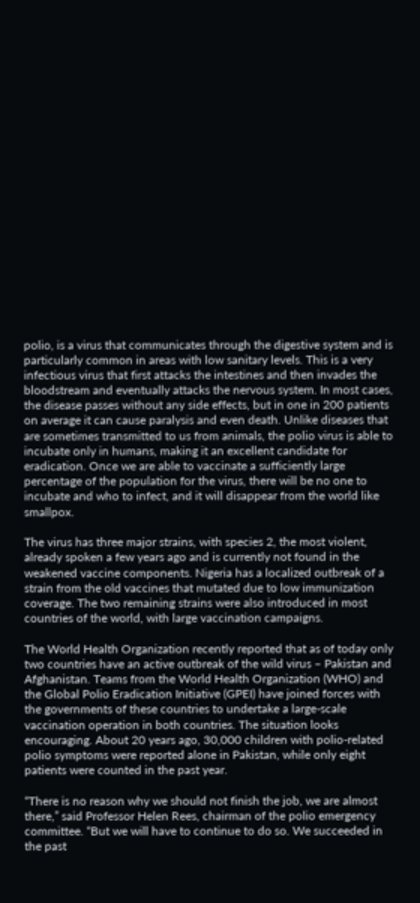polio, is a virus that communicates through the digestive system and is particularly common in areas with low sanitary levels. This is a very infectious virus that first attacks the intestines and then invades the bloodstream and eventually attacks the nervous system. In most cases, the disease passes without any side effects, but in one in 200 patients on average it can cause paralysis and even death. Unlike diseases that are sometimes transmitted to us from animals, the polio virus is able to incubate only in humans, making it an excellent candidate for eradication. Once we are able to vaccinate a sufficiently large percentage of the population for the virus, there will be no one to incubate and who to infect, and it will disappear from the world like smallpox.

The virus has three major strains, with species 2, the most violent, already spoken a few years ago and is currently not found in the weakened vaccine components. Nigeria has a localized outbreak of a strain from the old vaccines that mutated due to low immunization coverage. The two remaining strains were also introduced in most countries of the world, with large vaccination campaigns.

The World Health Organization recently reported that as of today only two countries have an active outbreak of the wild virus – Pakistan and Afghanistan. Teams from the World Health Organization (WHO) and the Global Polio Eradication Initiative (GPEI) have joined forces with the governments of these countries to undertake a large-scale vaccination operation in both countries. The situation looks encouraging. About 20 years ago, 30,000 children with polio-related polio symptoms were reported alone in Pakistan, while only eight patients were counted in the past year.

“There is no reason why we should not finish the job, we are almost there,” said Professor Helen Rees, chairman of the polio emergency committee. “But we will have to continue to do so. We succeeded in the past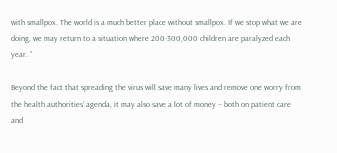with smallpox. The world is a much better place without smallpox. If we stop what we are doing, we may return to a situation where 200-300,000 children are paralyzed each year. ”

Beyond the fact that spreading the virus will save many lives and remove one worry from the health authorities’ agenda, it may also save a lot of money – both on patient care and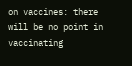on vaccines: there will be no point in vaccinating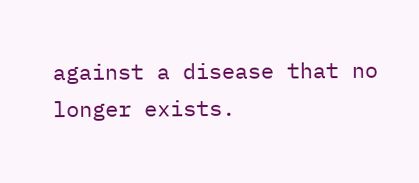against a disease that no longer exists.